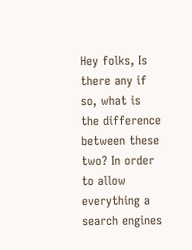Hey folks, Is there any if so, what is the difference between these two? In order to allow everything a search engines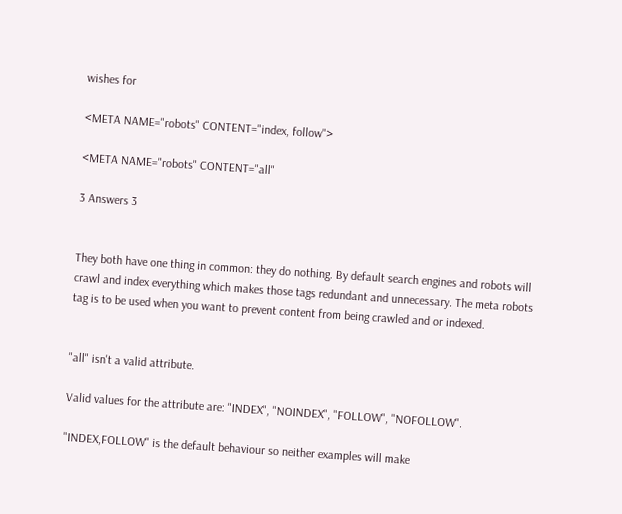wishes for

<META NAME="robots" CONTENT="index, follow">

<META NAME="robots" CONTENT="all"

3 Answers 3


They both have one thing in common: they do nothing. By default search engines and robots will crawl and index everything which makes those tags redundant and unnecessary. The meta robots tag is to be used when you want to prevent content from being crawled and or indexed.


"all" isn't a valid attribute.

Valid values for the attribute are: "INDEX", "NOINDEX", "FOLLOW", "NOFOLLOW".

"INDEX,FOLLOW" is the default behaviour so neither examples will make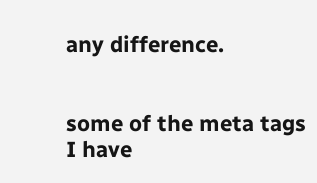any difference.


some of the meta tags I have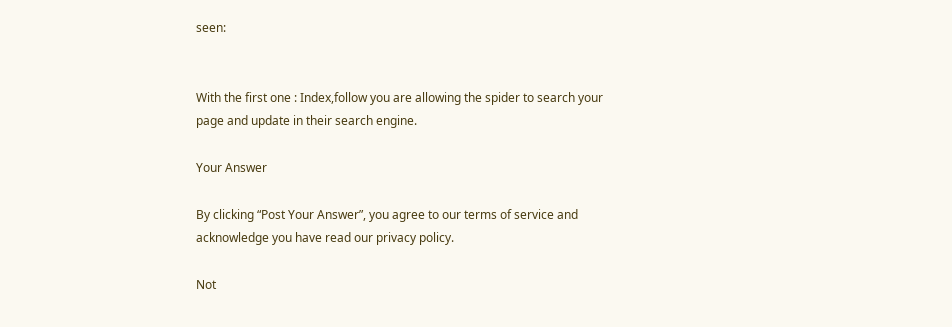seen:


With the first one : Index,follow you are allowing the spider to search your page and update in their search engine.

Your Answer

By clicking “Post Your Answer”, you agree to our terms of service and acknowledge you have read our privacy policy.

Not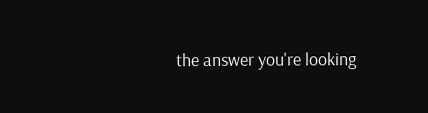the answer you're looking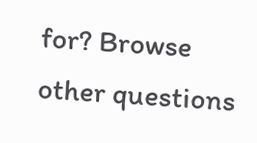for? Browse other questions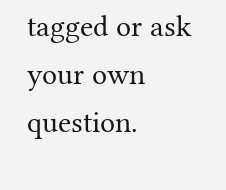tagged or ask your own question.